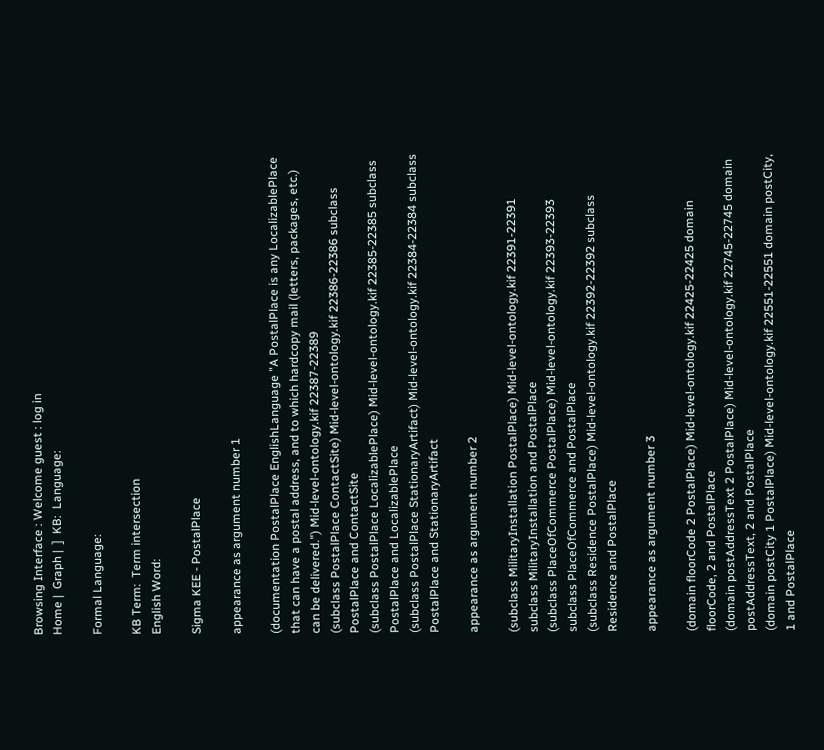Browsing Interface : Welcome guest : log in
Home |  Graph |  ]  KB:  Language:

Formal Language:

KB Term:  Term intersection
English Word:

Sigma KEE - PostalPlace

appearance as argument number 1

(documentation PostalPlace EnglishLanguage "A PostalPlace is any LocalizablePlace that can have a postal address, and to which hardcopy mail (letters, packages, etc.) can be delivered.") Mid-level-ontology.kif 22387-22389
(subclass PostalPlace ContactSite) Mid-level-ontology.kif 22386-22386 subclass PostalPlace and ContactSite
(subclass PostalPlace LocalizablePlace) Mid-level-ontology.kif 22385-22385 subclass PostalPlace and LocalizablePlace
(subclass PostalPlace StationaryArtifact) Mid-level-ontology.kif 22384-22384 subclass PostalPlace and StationaryArtifact

appearance as argument number 2

(subclass MilitaryInstallation PostalPlace) Mid-level-ontology.kif 22391-22391 subclass MilitaryInstallation and PostalPlace
(subclass PlaceOfCommerce PostalPlace) Mid-level-ontology.kif 22393-22393 subclass PlaceOfCommerce and PostalPlace
(subclass Residence PostalPlace) Mid-level-ontology.kif 22392-22392 subclass Residence and PostalPlace

appearance as argument number 3

(domain floorCode 2 PostalPlace) Mid-level-ontology.kif 22425-22425 domain floorCode, 2 and PostalPlace
(domain postAddressText 2 PostalPlace) Mid-level-ontology.kif 22745-22745 domain postAddressText, 2 and PostalPlace
(domain postCity 1 PostalPlace) Mid-level-ontology.kif 22551-22551 domain postCity, 1 and PostalPlace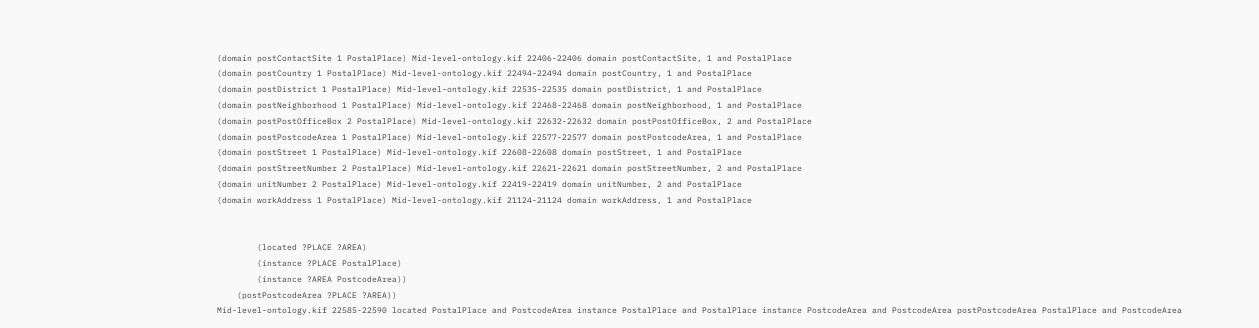(domain postContactSite 1 PostalPlace) Mid-level-ontology.kif 22406-22406 domain postContactSite, 1 and PostalPlace
(domain postCountry 1 PostalPlace) Mid-level-ontology.kif 22494-22494 domain postCountry, 1 and PostalPlace
(domain postDistrict 1 PostalPlace) Mid-level-ontology.kif 22535-22535 domain postDistrict, 1 and PostalPlace
(domain postNeighborhood 1 PostalPlace) Mid-level-ontology.kif 22468-22468 domain postNeighborhood, 1 and PostalPlace
(domain postPostOfficeBox 2 PostalPlace) Mid-level-ontology.kif 22632-22632 domain postPostOfficeBox, 2 and PostalPlace
(domain postPostcodeArea 1 PostalPlace) Mid-level-ontology.kif 22577-22577 domain postPostcodeArea, 1 and PostalPlace
(domain postStreet 1 PostalPlace) Mid-level-ontology.kif 22608-22608 domain postStreet, 1 and PostalPlace
(domain postStreetNumber 2 PostalPlace) Mid-level-ontology.kif 22621-22621 domain postStreetNumber, 2 and PostalPlace
(domain unitNumber 2 PostalPlace) Mid-level-ontology.kif 22419-22419 domain unitNumber, 2 and PostalPlace
(domain workAddress 1 PostalPlace) Mid-level-ontology.kif 21124-21124 domain workAddress, 1 and PostalPlace


        (located ?PLACE ?AREA)
        (instance ?PLACE PostalPlace)
        (instance ?AREA PostcodeArea))
    (postPostcodeArea ?PLACE ?AREA))
Mid-level-ontology.kif 22585-22590 located PostalPlace and PostcodeArea instance PostalPlace and PostalPlace instance PostcodeArea and PostcodeArea postPostcodeArea PostalPlace and PostcodeArea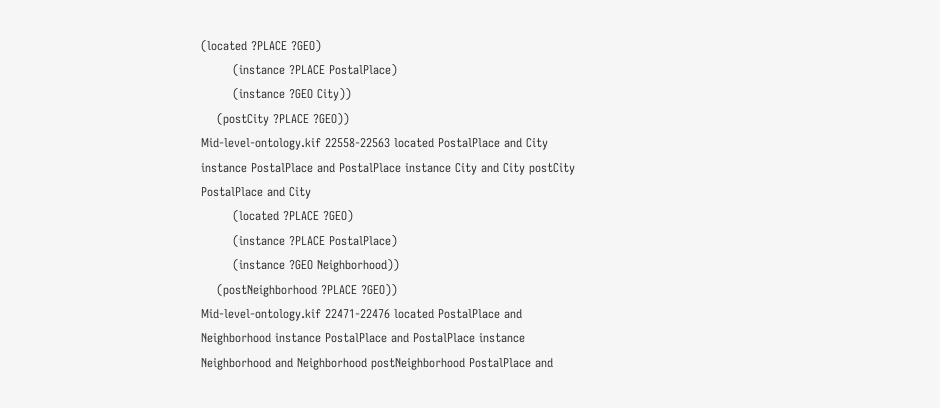(located ?PLACE ?GEO)
        (instance ?PLACE PostalPlace)
        (instance ?GEO City))
    (postCity ?PLACE ?GEO))
Mid-level-ontology.kif 22558-22563 located PostalPlace and City instance PostalPlace and PostalPlace instance City and City postCity PostalPlace and City
        (located ?PLACE ?GEO)
        (instance ?PLACE PostalPlace)
        (instance ?GEO Neighborhood))
    (postNeighborhood ?PLACE ?GEO))
Mid-level-ontology.kif 22471-22476 located PostalPlace and Neighborhood instance PostalPlace and PostalPlace instance Neighborhood and Neighborhood postNeighborhood PostalPlace and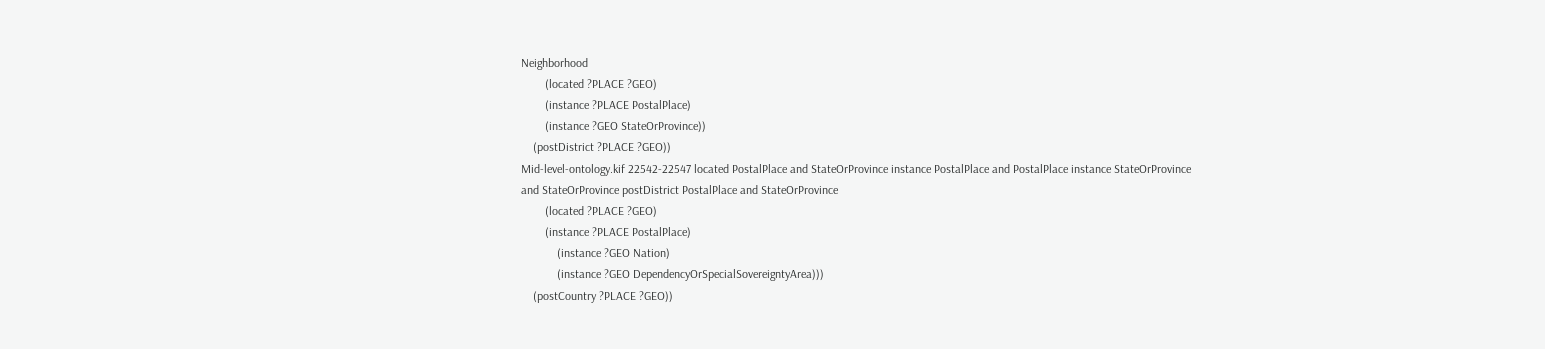Neighborhood
        (located ?PLACE ?GEO)
        (instance ?PLACE PostalPlace)
        (instance ?GEO StateOrProvince))
    (postDistrict ?PLACE ?GEO))
Mid-level-ontology.kif 22542-22547 located PostalPlace and StateOrProvince instance PostalPlace and PostalPlace instance StateOrProvince and StateOrProvince postDistrict PostalPlace and StateOrProvince
        (located ?PLACE ?GEO)
        (instance ?PLACE PostalPlace)
            (instance ?GEO Nation)
            (instance ?GEO DependencyOrSpecialSovereigntyArea)))
    (postCountry ?PLACE ?GEO))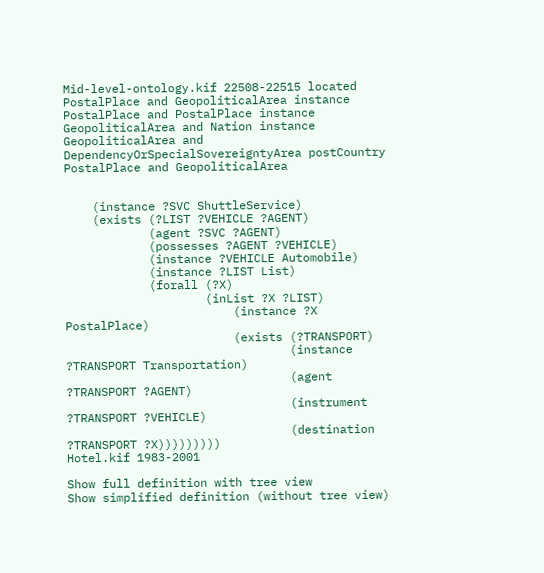Mid-level-ontology.kif 22508-22515 located PostalPlace and GeopoliticalArea instance PostalPlace and PostalPlace instance GeopoliticalArea and Nation instance GeopoliticalArea and DependencyOrSpecialSovereigntyArea postCountry PostalPlace and GeopoliticalArea


    (instance ?SVC ShuttleService)
    (exists (?LIST ?VEHICLE ?AGENT)
            (agent ?SVC ?AGENT)
            (possesses ?AGENT ?VEHICLE)
            (instance ?VEHICLE Automobile)
            (instance ?LIST List)
            (forall (?X)
                    (inList ?X ?LIST)
                        (instance ?X PostalPlace)
                        (exists (?TRANSPORT)
                                (instance ?TRANSPORT Transportation)
                                (agent ?TRANSPORT ?AGENT)
                                (instrument ?TRANSPORT ?VEHICLE)
                                (destination ?TRANSPORT ?X)))))))))
Hotel.kif 1983-2001

Show full definition with tree view
Show simplified definition (without tree view)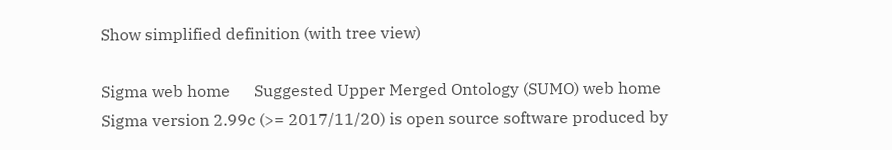Show simplified definition (with tree view)

Sigma web home      Suggested Upper Merged Ontology (SUMO) web home
Sigma version 2.99c (>= 2017/11/20) is open source software produced by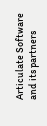Articulate Software and its partners